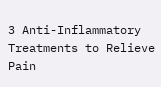3 Anti-Inflammatory Treatments to Relieve Pain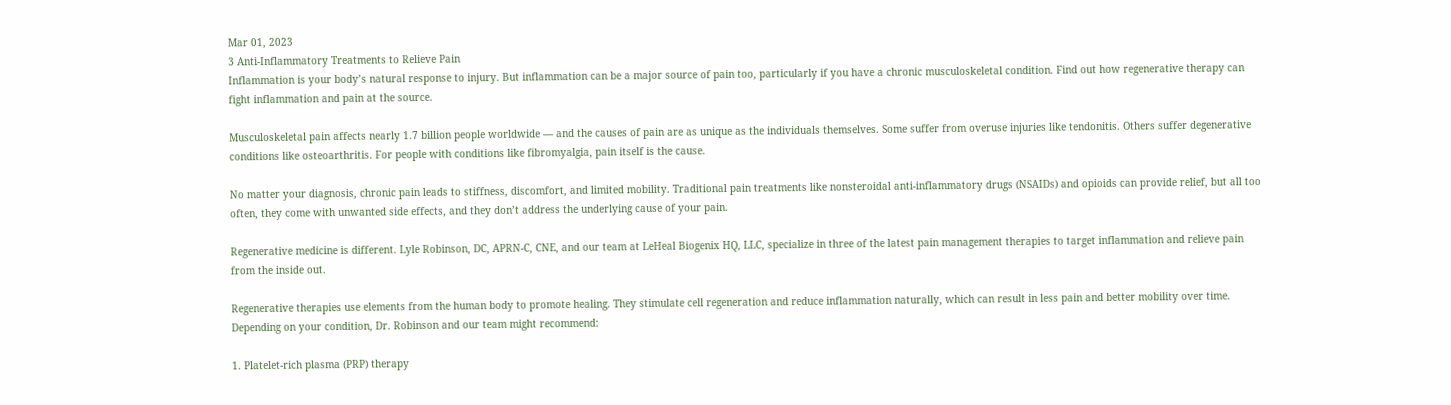Mar 01, 2023
3 Anti-Inflammatory Treatments to Relieve Pain
Inflammation is your body’s natural response to injury. But inflammation can be a major source of pain too, particularly if you have a chronic musculoskeletal condition. Find out how regenerative therapy can fight inflammation and pain at the source.

Musculoskeletal pain affects nearly 1.7 billion people worldwide — and the causes of pain are as unique as the individuals themselves. Some suffer from overuse injuries like tendonitis. Others suffer degenerative conditions like osteoarthritis. For people with conditions like fibromyalgia, pain itself is the cause.

No matter your diagnosis, chronic pain leads to stiffness, discomfort, and limited mobility. Traditional pain treatments like nonsteroidal anti-inflammatory drugs (NSAIDs) and opioids can provide relief, but all too often, they come with unwanted side effects, and they don’t address the underlying cause of your pain.

Regenerative medicine is different. Lyle Robinson, DC, APRN-C, CNE, and our team at LeHeal Biogenix HQ, LLC, specialize in three of the latest pain management therapies to target inflammation and relieve pain from the inside out.

Regenerative therapies use elements from the human body to promote healing. They stimulate cell regeneration and reduce inflammation naturally, which can result in less pain and better mobility over time. Depending on your condition, Dr. Robinson and our team might recommend:

1. Platelet-rich plasma (PRP) therapy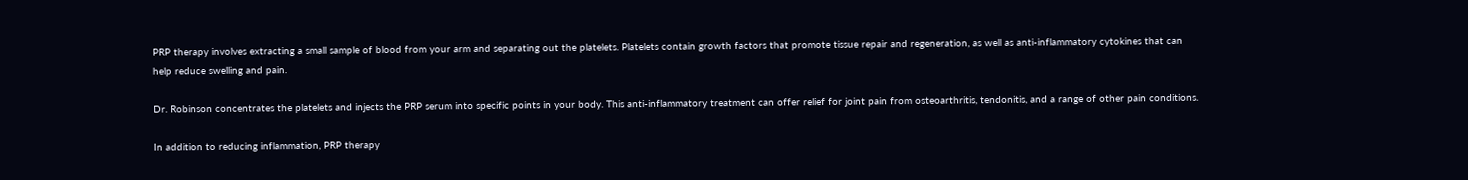PRP therapy involves extracting a small sample of blood from your arm and separating out the platelets. Platelets contain growth factors that promote tissue repair and regeneration, as well as anti-inflammatory cytokines that can help reduce swelling and pain.

Dr. Robinson concentrates the platelets and injects the PRP serum into specific points in your body. This anti-inflammatory treatment can offer relief for joint pain from osteoarthritis, tendonitis, and a range of other pain conditions.

In addition to reducing inflammation, PRP therapy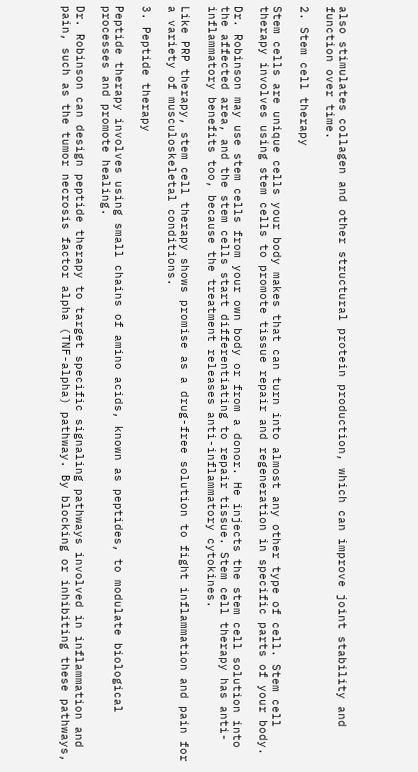also stimulates collagen and other structural protein production, which can improve joint stability and function over time.

2. Stem cell therapy

Stem cells are unique cells your body makes that can turn into almost any other type of cell. Stem cell therapy involves using stem cells to promote tissue repair and regeneration in specific parts of your body.

Dr. Robinson may use stem cells from your own body or from a donor. He injects the stem cell solution into the affected area, and the stem cells start differentiating to repair tissue. Stem cell therapy has anti-inflammatory benefits too, because the treatment releases anti-inflammatory cytokines.

Like PRP therapy, stem cell therapy shows promise as a drug-free solution to fight inflammation and pain for a variety of musculoskeletal conditions.

3. Peptide therapy

Peptide therapy involves using small chains of amino acids, known as peptides, to modulate biological processes and promote healing.

Dr. Robinson can design peptide therapy to target specific signaling pathways involved in inflammation and pain, such as the tumor necrosis factor alpha (TNF-alpha) pathway. By blocking or inhibiting these pathways,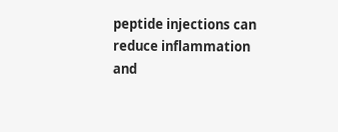peptide injections can reduce inflammation and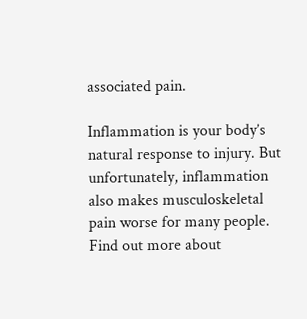associated pain.

Inflammation is your body’s natural response to injury. But unfortunately, inflammation also makes musculoskeletal pain worse for many people. Find out more about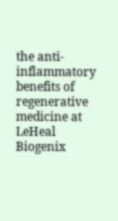the anti-inflammatory benefits of regenerative medicine at LeHeal Biogenix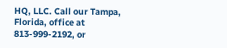HQ, LLC. Call our Tampa, Florida, office at 813-999-2192, or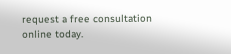request a free consultation online today.